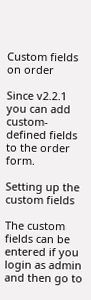Custom fields on order

Since v2.2.1 you can add custom-defined fields to the order form.

Setting up the custom fields

The custom fields can be entered if you login as admin and then go to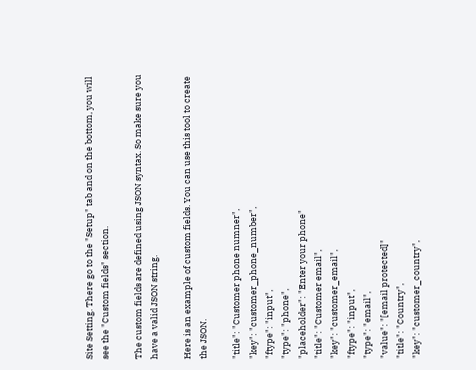Site Setting. There go to the "Setup" tab and on the bottom, you will see the "Custom fields" section.

The custom fields are defined using JSON syntax. So make sure you have a valid JSON string.

Here is an example of custom fields. You can use this tool to create the JSON.

"title": "Customer phone numner",
"key": "customer_phone_number",
"ftype": "input",
"type": "phone",
"placeholder": "Enter your phone"
"title": "Customer email",
"key": "customer_email",
"ftype": "input",
"type": "email",
"value": "[email protected]"
"title": "Country",
"key": "customer_country",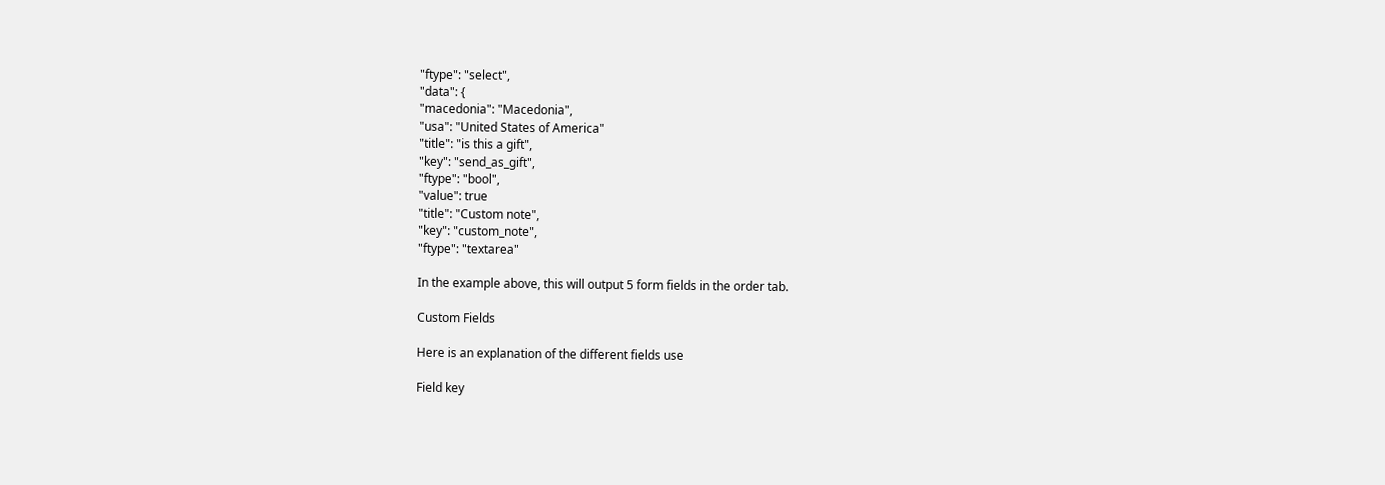"ftype": "select",
"data": {
"macedonia": "Macedonia",
"usa": "United States of America"
"title": "is this a gift",
"key": "send_as_gift",
"ftype": "bool",
"value": true
"title": "Custom note",
"key": "custom_note",
"ftype": "textarea"

In the example above, this will output 5 form fields in the order tab.

Custom Fields

Here is an explanation of the different fields use

Field key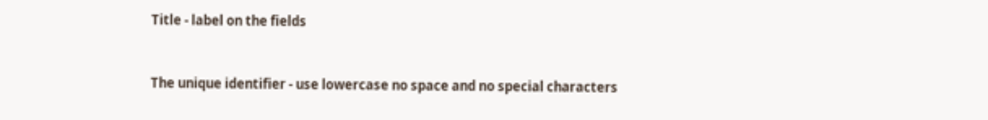Title - label on the fields


The unique identifier - use lowercase no space and no special characters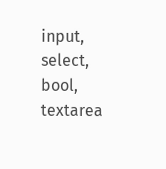input, select, bool, textarea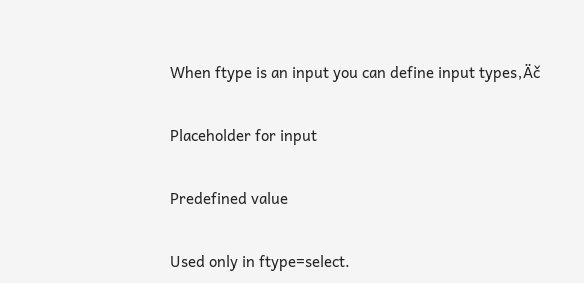When ftype is an input you can define input types‚Äč


Placeholder for input


Predefined value


Used only in ftype=select.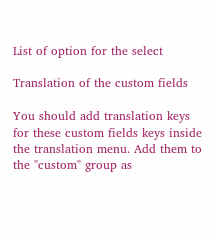List of option for the select

Translation of the custom fields

You should add translation keys for these custom fields keys inside the translation menu. Add them to the "custom" group as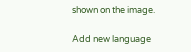shown on the image.

Add new language